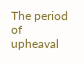The period of upheaval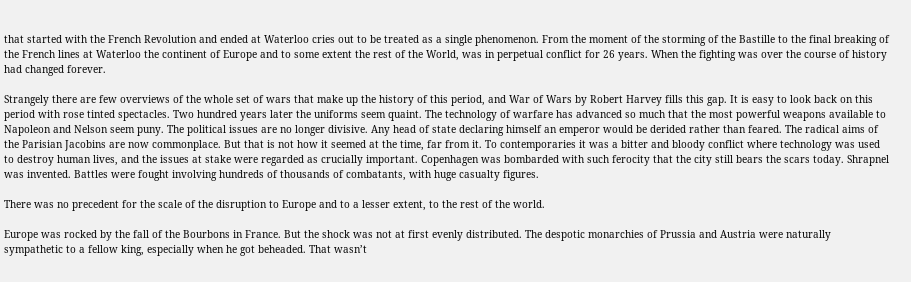that started with the French Revolution and ended at Waterloo cries out to be treated as a single phenomenon. From the moment of the storming of the Bastille to the final breaking of the French lines at Waterloo the continent of Europe and to some extent the rest of the World, was in perpetual conflict for 26 years. When the fighting was over the course of history had changed forever.

Strangely there are few overviews of the whole set of wars that make up the history of this period, and War of Wars by Robert Harvey fills this gap. It is easy to look back on this period with rose tinted spectacles. Two hundred years later the uniforms seem quaint. The technology of warfare has advanced so much that the most powerful weapons available to Napoleon and Nelson seem puny. The political issues are no longer divisive. Any head of state declaring himself an emperor would be derided rather than feared. The radical aims of the Parisian Jacobins are now commonplace. But that is not how it seemed at the time, far from it. To contemporaries it was a bitter and bloody conflict where technology was used to destroy human lives, and the issues at stake were regarded as crucially important. Copenhagen was bombarded with such ferocity that the city still bears the scars today. Shrapnel was invented. Battles were fought involving hundreds of thousands of combatants, with huge casualty figures.

There was no precedent for the scale of the disruption to Europe and to a lesser extent, to the rest of the world.

Europe was rocked by the fall of the Bourbons in France. But the shock was not at first evenly distributed. The despotic monarchies of Prussia and Austria were naturally sympathetic to a fellow king, especially when he got beheaded. That wasn’t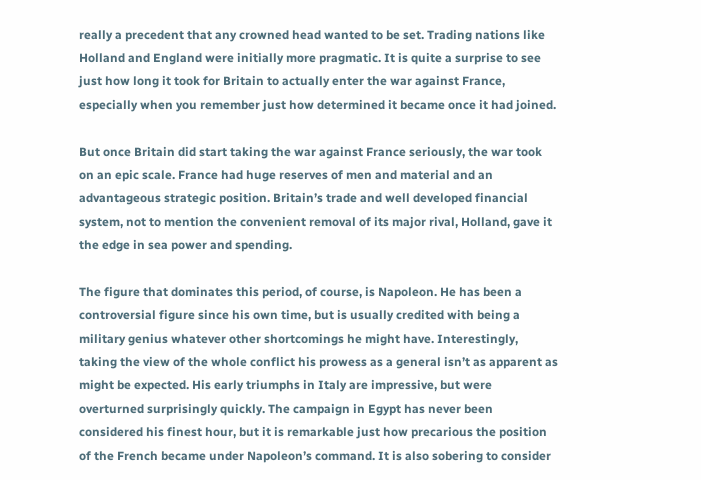really a precedent that any crowned head wanted to be set. Trading nations like Holland and England were initially more pragmatic. It is quite a surprise to see just how long it took for Britain to actually enter the war against France, especially when you remember just how determined it became once it had joined.

But once Britain did start taking the war against France seriously, the war took on an epic scale. France had huge reserves of men and material and an advantageous strategic position. Britain’s trade and well developed financial system, not to mention the convenient removal of its major rival, Holland, gave it the edge in sea power and spending.

The figure that dominates this period, of course, is Napoleon. He has been a controversial figure since his own time, but is usually credited with being a military genius whatever other shortcomings he might have. Interestingly, taking the view of the whole conflict his prowess as a general isn’t as apparent as might be expected. His early triumphs in Italy are impressive, but were overturned surprisingly quickly. The campaign in Egypt has never been considered his finest hour, but it is remarkable just how precarious the position of the French became under Napoleon’s command. It is also sobering to consider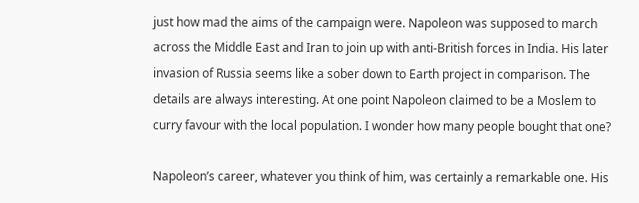just how mad the aims of the campaign were. Napoleon was supposed to march across the Middle East and Iran to join up with anti-British forces in India. His later invasion of Russia seems like a sober down to Earth project in comparison. The details are always interesting. At one point Napoleon claimed to be a Moslem to curry favour with the local population. I wonder how many people bought that one?

Napoleon’s career, whatever you think of him, was certainly a remarkable one. His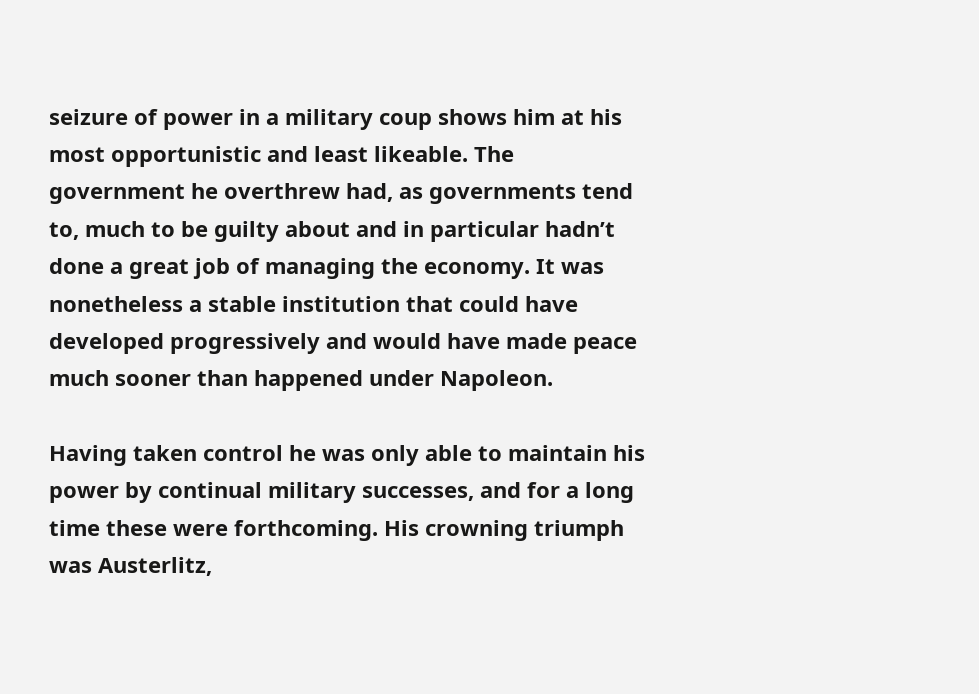seizure of power in a military coup shows him at his most opportunistic and least likeable. The government he overthrew had, as governments tend to, much to be guilty about and in particular hadn’t done a great job of managing the economy. It was nonetheless a stable institution that could have developed progressively and would have made peace much sooner than happened under Napoleon.

Having taken control he was only able to maintain his power by continual military successes, and for a long time these were forthcoming. His crowning triumph was Austerlitz,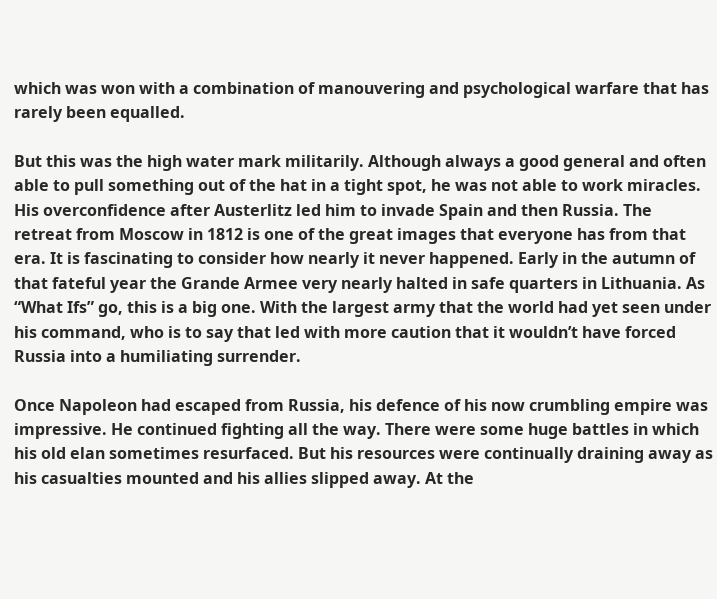which was won with a combination of manouvering and psychological warfare that has rarely been equalled.

But this was the high water mark militarily. Although always a good general and often able to pull something out of the hat in a tight spot, he was not able to work miracles. His overconfidence after Austerlitz led him to invade Spain and then Russia. The retreat from Moscow in 1812 is one of the great images that everyone has from that era. It is fascinating to consider how nearly it never happened. Early in the autumn of that fateful year the Grande Armee very nearly halted in safe quarters in Lithuania. As “What Ifs” go, this is a big one. With the largest army that the world had yet seen under his command, who is to say that led with more caution that it wouldn’t have forced Russia into a humiliating surrender.

Once Napoleon had escaped from Russia, his defence of his now crumbling empire was impressive. He continued fighting all the way. There were some huge battles in which his old elan sometimes resurfaced. But his resources were continually draining away as his casualties mounted and his allies slipped away. At the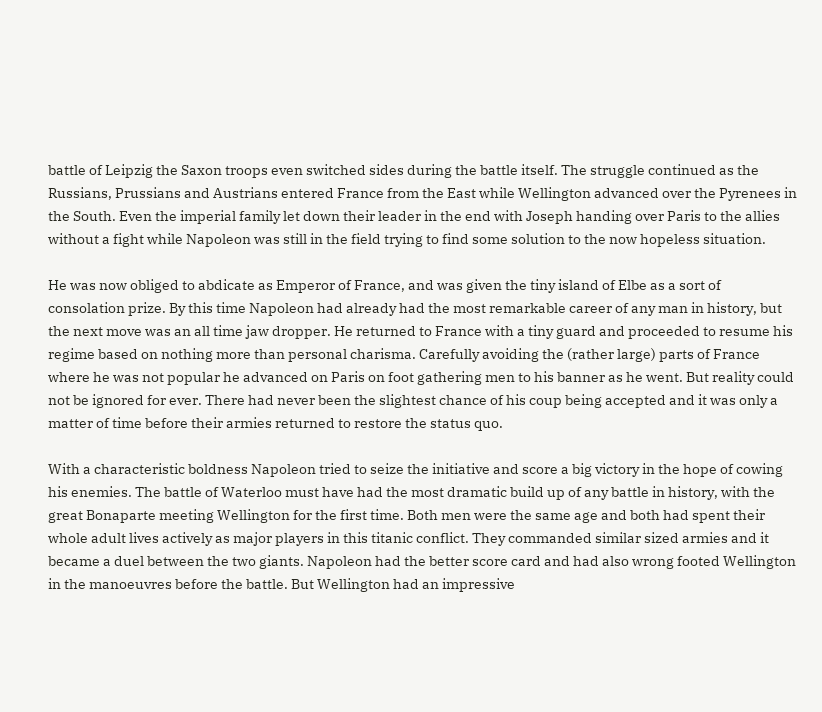battle of Leipzig the Saxon troops even switched sides during the battle itself. The struggle continued as the Russians, Prussians and Austrians entered France from the East while Wellington advanced over the Pyrenees in the South. Even the imperial family let down their leader in the end with Joseph handing over Paris to the allies without a fight while Napoleon was still in the field trying to find some solution to the now hopeless situation.

He was now obliged to abdicate as Emperor of France, and was given the tiny island of Elbe as a sort of consolation prize. By this time Napoleon had already had the most remarkable career of any man in history, but the next move was an all time jaw dropper. He returned to France with a tiny guard and proceeded to resume his regime based on nothing more than personal charisma. Carefully avoiding the (rather large) parts of France where he was not popular he advanced on Paris on foot gathering men to his banner as he went. But reality could not be ignored for ever. There had never been the slightest chance of his coup being accepted and it was only a matter of time before their armies returned to restore the status quo.

With a characteristic boldness Napoleon tried to seize the initiative and score a big victory in the hope of cowing his enemies. The battle of Waterloo must have had the most dramatic build up of any battle in history, with the great Bonaparte meeting Wellington for the first time. Both men were the same age and both had spent their whole adult lives actively as major players in this titanic conflict. They commanded similar sized armies and it became a duel between the two giants. Napoleon had the better score card and had also wrong footed Wellington in the manoeuvres before the battle. But Wellington had an impressive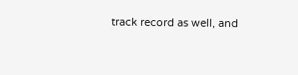track record as well, and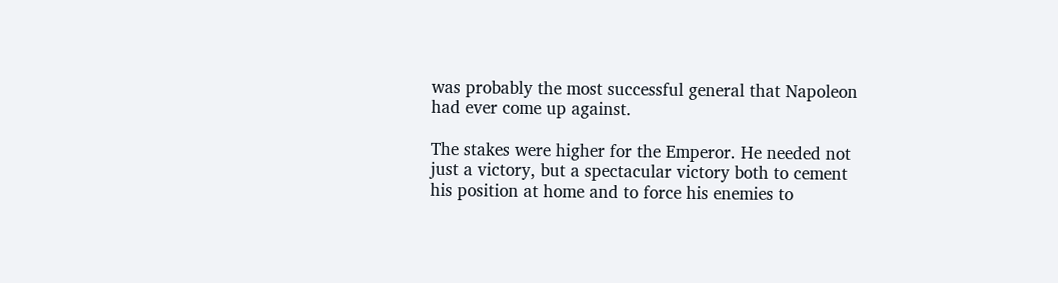was probably the most successful general that Napoleon had ever come up against.

The stakes were higher for the Emperor. He needed not just a victory, but a spectacular victory both to cement his position at home and to force his enemies to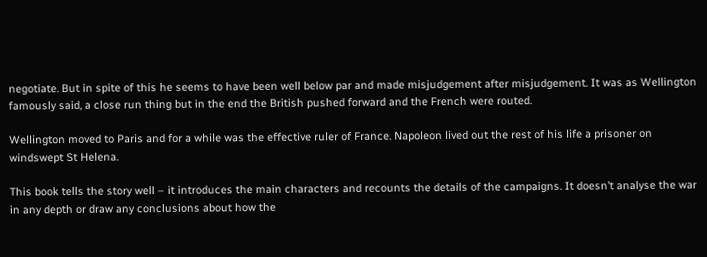negotiate. But in spite of this he seems to have been well below par and made misjudgement after misjudgement. It was as Wellington famously said, a close run thing but in the end the British pushed forward and the French were routed.

Wellington moved to Paris and for a while was the effective ruler of France. Napoleon lived out the rest of his life a prisoner on windswept St Helena.

This book tells the story well – it introduces the main characters and recounts the details of the campaigns. It doesn’t analyse the war in any depth or draw any conclusions about how the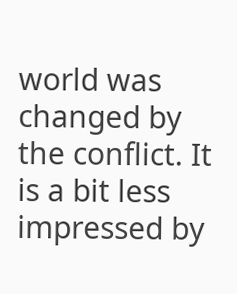world was changed by the conflict. It is a bit less impressed by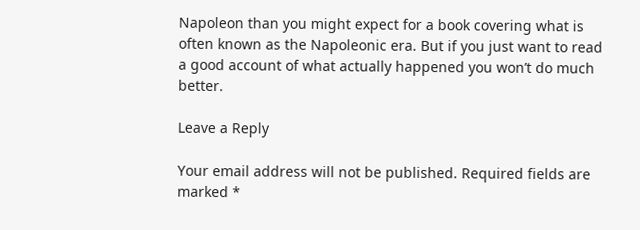Napoleon than you might expect for a book covering what is often known as the Napoleonic era. But if you just want to read a good account of what actually happened you won’t do much better.

Leave a Reply

Your email address will not be published. Required fields are marked *